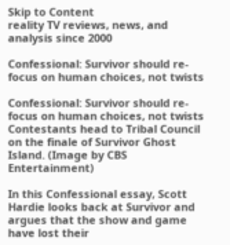Skip to Content
reality TV reviews, news, and analysis since 2000

Confessional: Survivor should re-focus on human choices, not twists

Confessional: Survivor should re-focus on human choices, not twists
Contestants head to Tribal Council on the finale of Survivor Ghost Island. (Image by CBS Entertainment)

In this Confessional essay, Scott Hardie looks back at Survivor and argues that the show and game have lost their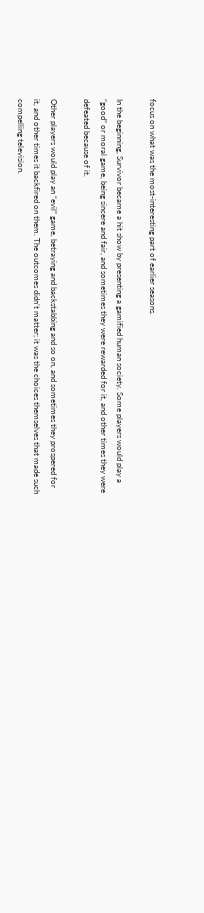focus on what was the most-interesting part of earlier seasons.

In the beginning, Survivor became a hit show by presenting a gamified human society. Some players would play a “good” or moral game, being sincere and fair, and sometimes they were rewarded for it, and other times they were defeated because of it.

Other players would play an “evil” game, betraying and backstabbing and so on, and sometimes they prospered for it, and other times it backfired on them. The outcomes didn’t matter; it was the choices themselves that made such compelling television.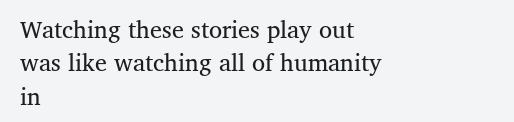Watching these stories play out was like watching all of humanity in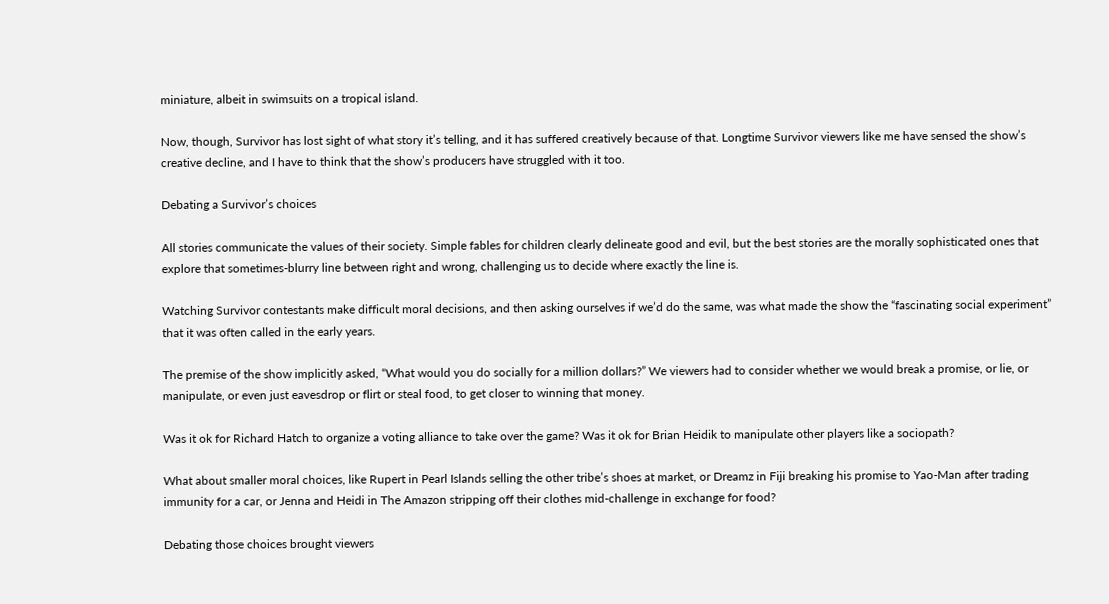miniature, albeit in swimsuits on a tropical island.

Now, though, Survivor has lost sight of what story it’s telling, and it has suffered creatively because of that. Longtime Survivor viewers like me have sensed the show’s creative decline, and I have to think that the show’s producers have struggled with it too.

Debating a Survivor’s choices

All stories communicate the values of their society. Simple fables for children clearly delineate good and evil, but the best stories are the morally sophisticated ones that explore that sometimes-blurry line between right and wrong, challenging us to decide where exactly the line is.

Watching Survivor contestants make difficult moral decisions, and then asking ourselves if we’d do the same, was what made the show the “fascinating social experiment” that it was often called in the early years.

The premise of the show implicitly asked, “What would you do socially for a million dollars?” We viewers had to consider whether we would break a promise, or lie, or manipulate, or even just eavesdrop or flirt or steal food, to get closer to winning that money.

Was it ok for Richard Hatch to organize a voting alliance to take over the game? Was it ok for Brian Heidik to manipulate other players like a sociopath?

What about smaller moral choices, like Rupert in Pearl Islands selling the other tribe’s shoes at market, or Dreamz in Fiji breaking his promise to Yao-Man after trading immunity for a car, or Jenna and Heidi in The Amazon stripping off their clothes mid-challenge in exchange for food?

Debating those choices brought viewers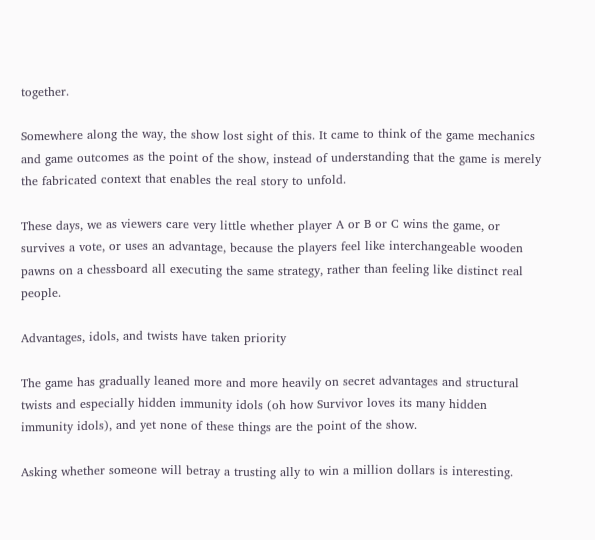together.

Somewhere along the way, the show lost sight of this. It came to think of the game mechanics and game outcomes as the point of the show, instead of understanding that the game is merely the fabricated context that enables the real story to unfold.

These days, we as viewers care very little whether player A or B or C wins the game, or survives a vote, or uses an advantage, because the players feel like interchangeable wooden pawns on a chessboard all executing the same strategy, rather than feeling like distinct real people.

Advantages, idols, and twists have taken priority

The game has gradually leaned more and more heavily on secret advantages and structural twists and especially hidden immunity idols (oh how Survivor loves its many hidden immunity idols), and yet none of these things are the point of the show.

Asking whether someone will betray a trusting ally to win a million dollars is interesting.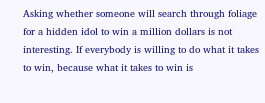Asking whether someone will search through foliage for a hidden idol to win a million dollars is not interesting. If everybody is willing to do what it takes to win, because what it takes to win is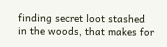finding secret loot stashed in the woods, that makes for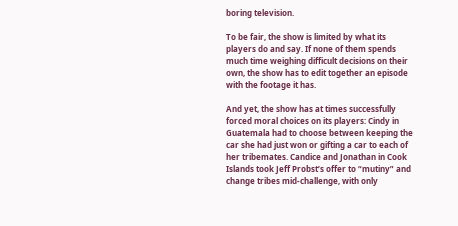boring television.

To be fair, the show is limited by what its players do and say. If none of them spends much time weighing difficult decisions on their own, the show has to edit together an episode with the footage it has.

And yet, the show has at times successfully forced moral choices on its players: Cindy in Guatemala had to choose between keeping the car she had just won or gifting a car to each of her tribemates. Candice and Jonathan in Cook Islands took Jeff Probst’s offer to “mutiny” and change tribes mid-challenge, with only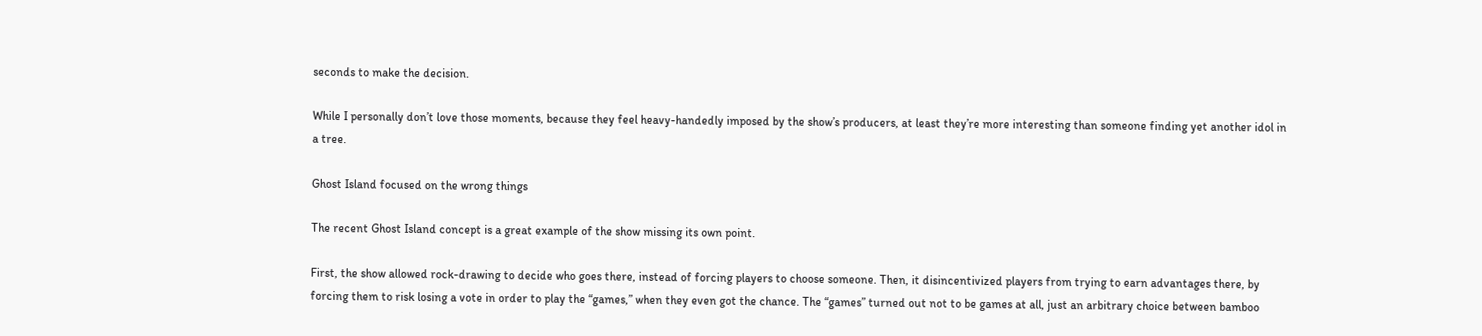seconds to make the decision.

While I personally don’t love those moments, because they feel heavy-handedly imposed by the show’s producers, at least they’re more interesting than someone finding yet another idol in a tree.

Ghost Island focused on the wrong things

The recent Ghost Island concept is a great example of the show missing its own point.

First, the show allowed rock-drawing to decide who goes there, instead of forcing players to choose someone. Then, it disincentivized players from trying to earn advantages there, by forcing them to risk losing a vote in order to play the “games,” when they even got the chance. The “games” turned out not to be games at all, just an arbitrary choice between bamboo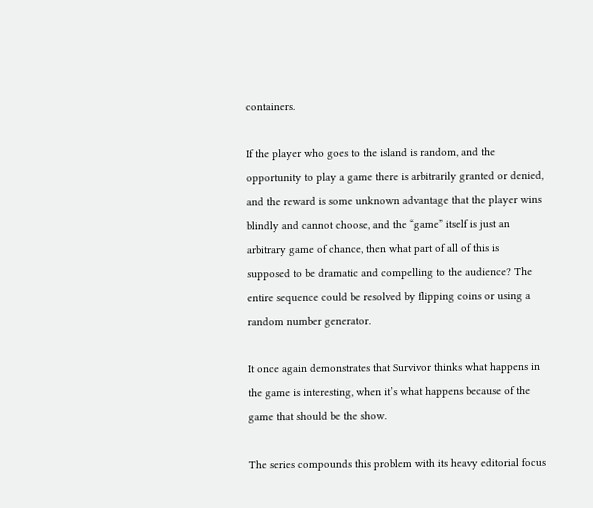containers.

If the player who goes to the island is random, and the opportunity to play a game there is arbitrarily granted or denied, and the reward is some unknown advantage that the player wins blindly and cannot choose, and the “game” itself is just an arbitrary game of chance, then what part of all of this is supposed to be dramatic and compelling to the audience? The entire sequence could be resolved by flipping coins or using a random number generator.

It once again demonstrates that Survivor thinks what happens in the game is interesting, when it’s what happens because of the game that should be the show.

The series compounds this problem with its heavy editorial focus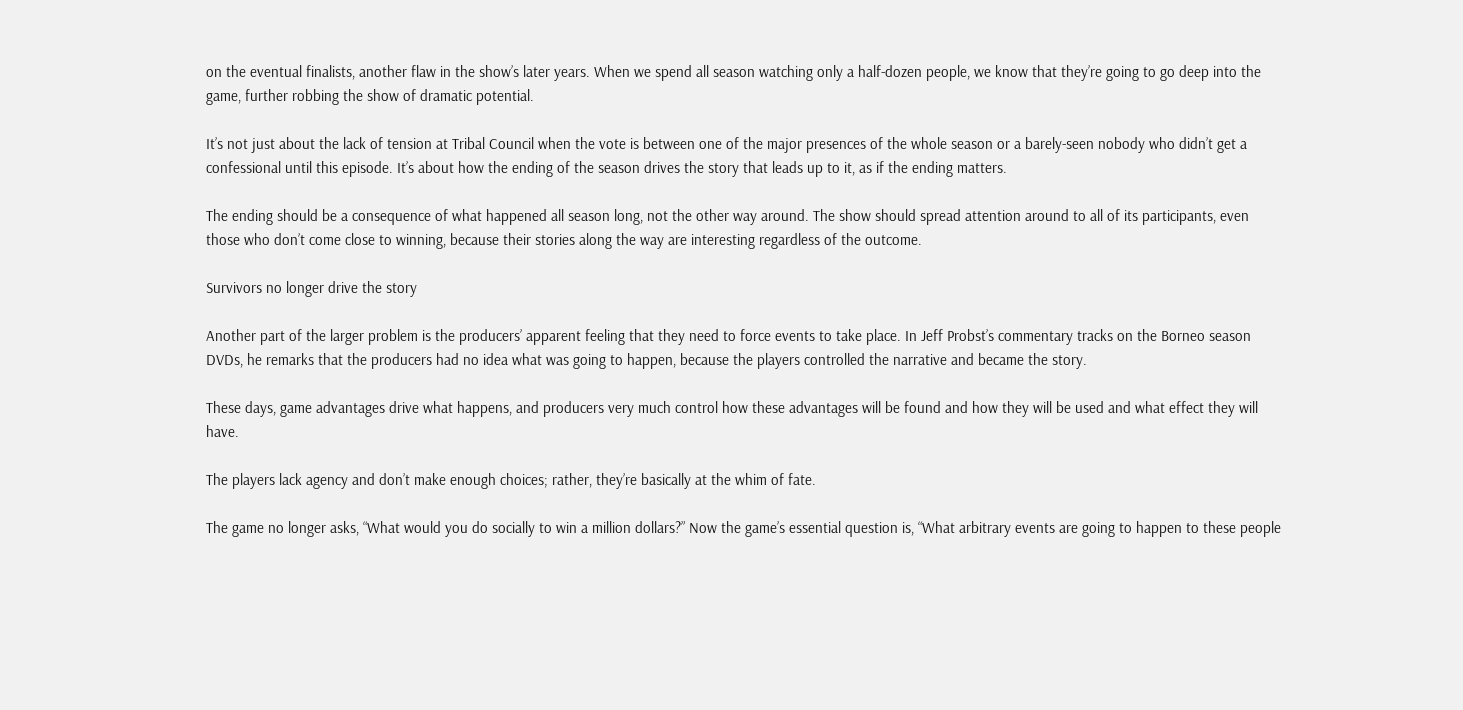on the eventual finalists, another flaw in the show’s later years. When we spend all season watching only a half-dozen people, we know that they’re going to go deep into the game, further robbing the show of dramatic potential.

It’s not just about the lack of tension at Tribal Council when the vote is between one of the major presences of the whole season or a barely-seen nobody who didn’t get a confessional until this episode. It’s about how the ending of the season drives the story that leads up to it, as if the ending matters.

The ending should be a consequence of what happened all season long, not the other way around. The show should spread attention around to all of its participants, even those who don’t come close to winning, because their stories along the way are interesting regardless of the outcome.

Survivors no longer drive the story

Another part of the larger problem is the producers’ apparent feeling that they need to force events to take place. In Jeff Probst’s commentary tracks on the Borneo season DVDs, he remarks that the producers had no idea what was going to happen, because the players controlled the narrative and became the story.

These days, game advantages drive what happens, and producers very much control how these advantages will be found and how they will be used and what effect they will have.

The players lack agency and don’t make enough choices; rather, they’re basically at the whim of fate.

The game no longer asks, “What would you do socially to win a million dollars?” Now the game’s essential question is, “What arbitrary events are going to happen to these people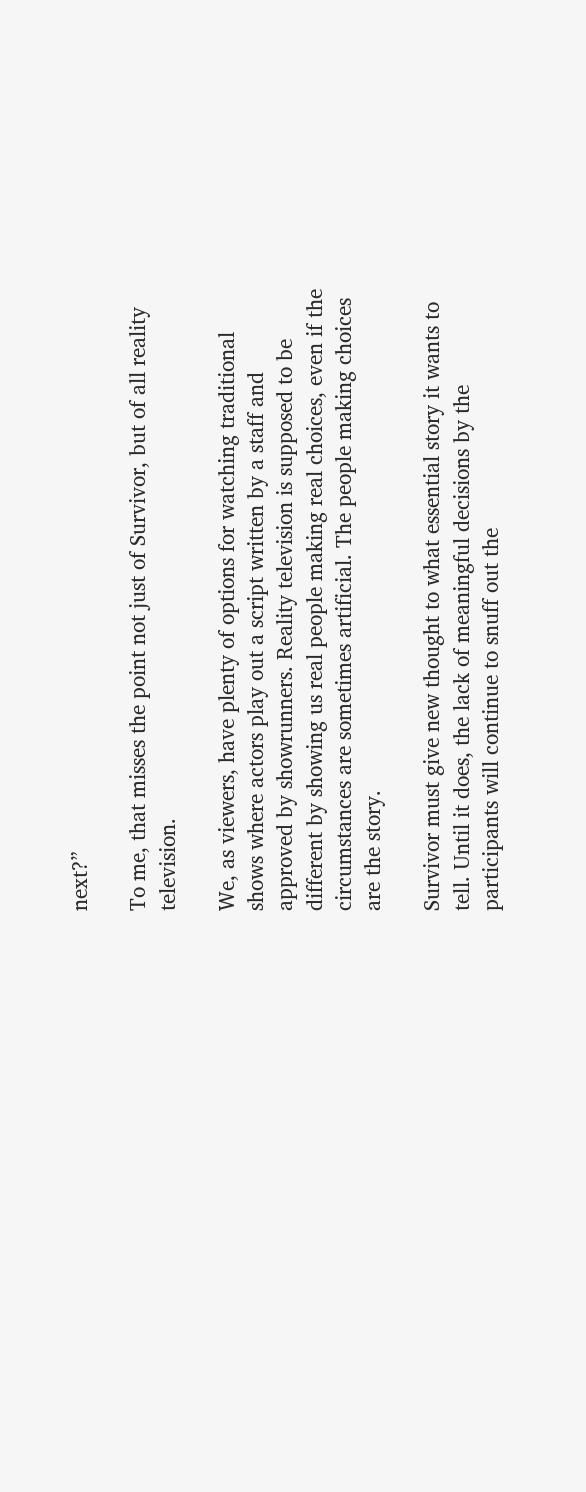next?”

To me, that misses the point not just of Survivor, but of all reality television.

We, as viewers, have plenty of options for watching traditional shows where actors play out a script written by a staff and approved by showrunners. Reality television is supposed to be different by showing us real people making real choices, even if the circumstances are sometimes artificial. The people making choices are the story.

Survivor must give new thought to what essential story it wants to tell. Until it does, the lack of meaningful decisions by the participants will continue to snuff out the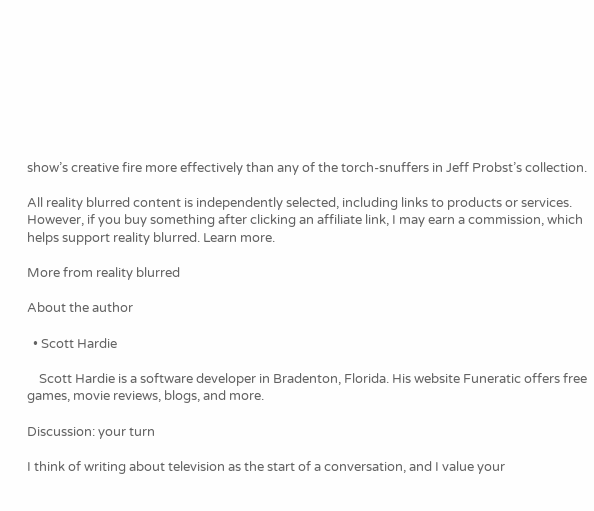show’s creative fire more effectively than any of the torch-snuffers in Jeff Probst’s collection.

All reality blurred content is independently selected, including links to products or services. However, if you buy something after clicking an affiliate link, I may earn a commission, which helps support reality blurred. Learn more.

More from reality blurred

About the author

  • Scott Hardie

    Scott Hardie is a software developer in Bradenton, Florida. His website Funeratic offers free games, movie reviews, blogs, and more.

Discussion: your turn

I think of writing about television as the start of a conversation, and I value your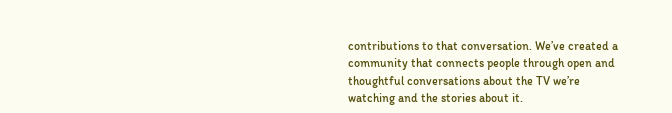contributions to that conversation. We’ve created a community that connects people through open and thoughtful conversations about the TV we’re watching and the stories about it.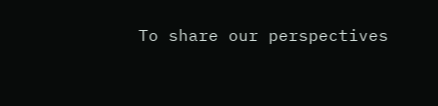To share our perspectives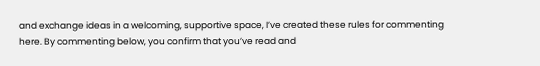and exchange ideas in a welcoming, supportive space, I’ve created these rules for commenting here. By commenting below, you confirm that you’ve read and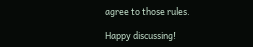agree to those rules.

Happy discussing!